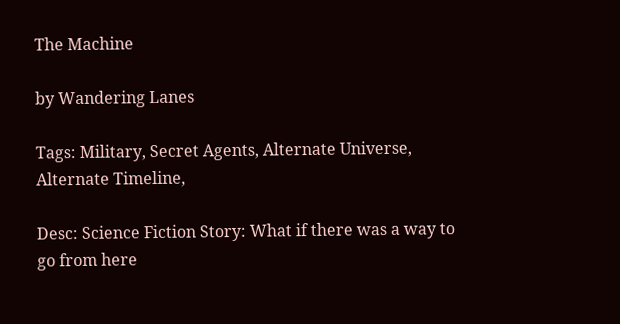The Machine

by Wandering Lanes

Tags: Military, Secret Agents, Alternate Universe, Alternate Timeline,

Desc: Science Fiction Story: What if there was a way to go from here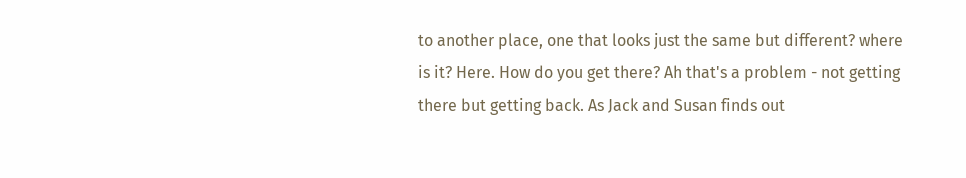to another place, one that looks just the same but different? where is it? Here. How do you get there? Ah that's a problem - not getting there but getting back. As Jack and Susan finds out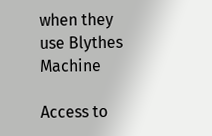when they use Blythes Machine

Access to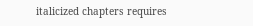italicized chapters requires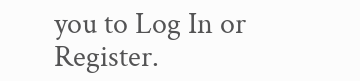you to Log In or Register.